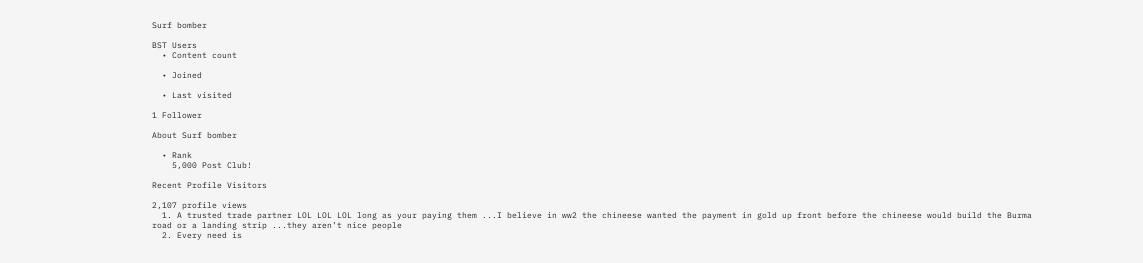Surf bomber

BST Users
  • Content count

  • Joined

  • Last visited

1 Follower

About Surf bomber

  • Rank
    5,000 Post Club!

Recent Profile Visitors

2,107 profile views
  1. A trusted trade partner LOL LOL LOL long as your paying them ...I believe in ww2 the chineese wanted the payment in gold up front before the chineese would build the Burma road or a landing strip ...they aren’t nice people
  2. Every need is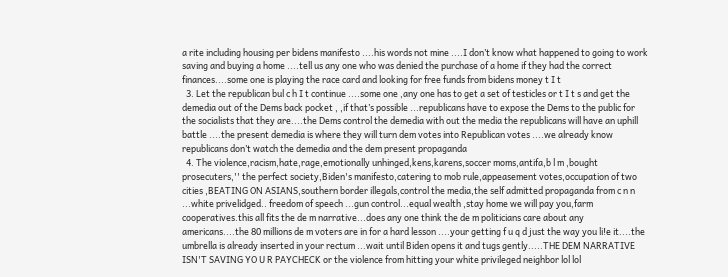a rite including housing per bidens manifesto ....his words not mine ....I don’t know what happened to going to work saving and buying a home ....tell us any one who was denied the purchase of a home if they had the correct finances....some one is playing the race card and looking for free funds from bidens money t I t
  3. Let the republican bul c h I t continue ....some one ,any one has to get a set of testicles or t I t s and get the demedia out of the Dems back pocket , ,if that’s possible ...republicans have to expose the Dems to the public for the socialists that they are....the Dems control the demedia with out the media the republicans will have an uphill battle ....the present demedia is where they will turn dem votes into Republican votes ....we already know republicans don’t watch the demedia and the dem present propaganda
  4. The violence,racism,hate,rage,emotionally unhinged,kens,karens,soccer moms,antifa,b l m ,bought prosecuters,'' the perfect society,Biden's manifesto,catering to mob rule,appeasement votes,occupation of two cities ,BEATING ON ASIANS,southern border illegals,control the media,the self admitted propaganda from c n n ...white privelidged.. freedom of speech ...gun control...equal wealth ,stay home we will pay you,farm cooperatives.this all fits the de m narrative...does any one think the de m politicians care about any americans....the 80 millions de m voters are in for a hard lesson ....your getting f u q d just the way you li!e it....the umbrella is already inserted in your rectum ...wait until Biden opens it and tugs gently.....THE DEM NARRATIVE ISN'T SAVING YO U R PAYCHECK or the violence from hitting your white privileged neighbor lol lol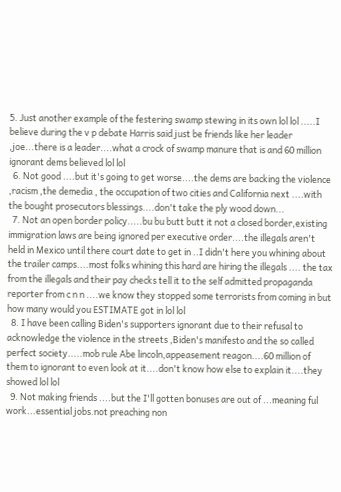5. Just another example of the festering swamp stewing in its own lol lol .....I believe during the v p debate Harris said just be friends like her leader ,joe...there is a leader....what a crock of swamp manure that is and 60 million ignorant dems believed lol lol
  6. Not good ....but it's going to get worse....the dems are backing the violence ,racism ,the demedia , the occupation of two cities and California next ....with the bought prosecutors blessings....don't take the ply wood down...
  7. Not an open border policy.....bu bu butt butt it not a closed border,existing immigration laws are being ignored per executive order....the illegals aren't held in Mexico until there court date to get in ..I didn't here you whining about the trailer camps....most folks whining this hard are hiring the illegals .... the tax from the illegals and their pay checks tell it to the self admitted propaganda reporter from c n n ....we know they stopped some terrorists from coming in but how many would you ESTIMATE got in lol lol
  8. I have been calling Biden's supporters ignorant due to their refusal to acknowledge the violence in the streets ,Biden's manifesto and the so called perfect society.....mob rule Abe lincoln,appeasement reagon....60 million of them to ignorant to even look at it....don't know how else to explain it....they showed lol lol
  9. Not making friends ....but the I'll gotten bonuses are out of ...meaning ful work...essential jobs.not preaching non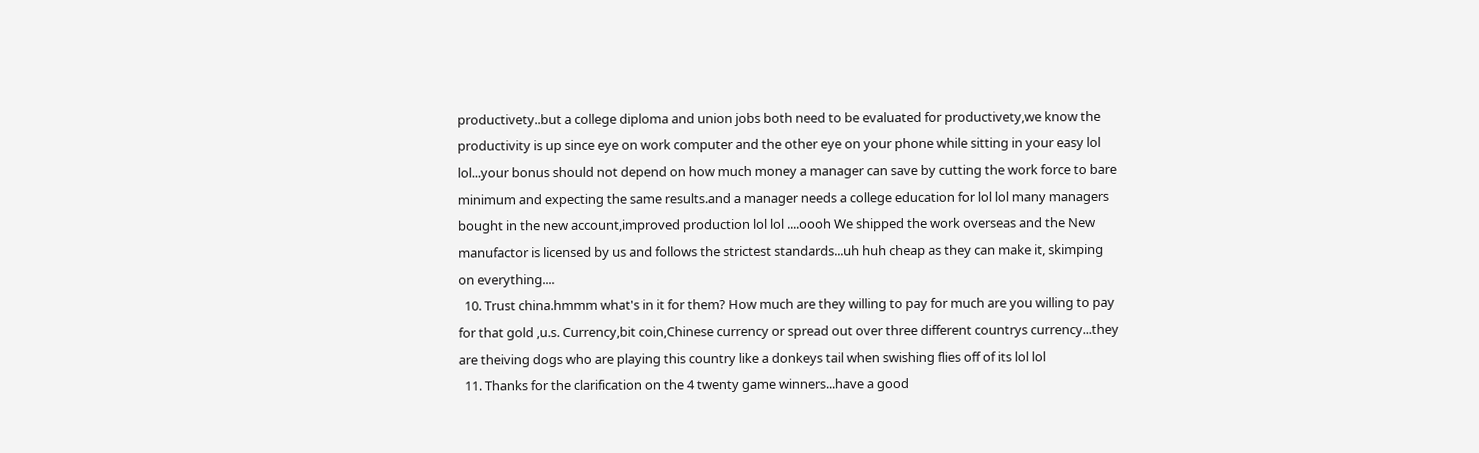productivety..but a college diploma and union jobs both need to be evaluated for productivety,we know the productivity is up since eye on work computer and the other eye on your phone while sitting in your easy lol lol...your bonus should not depend on how much money a manager can save by cutting the work force to bare minimum and expecting the same results.and a manager needs a college education for lol lol many managers bought in the new account,improved production lol lol ....oooh We shipped the work overseas and the New manufactor is licensed by us and follows the strictest standards...uh huh cheap as they can make it, skimping on everything....
  10. Trust china.hmmm what's in it for them? How much are they willing to pay for much are you willing to pay for that gold ,u.s. Currency,bit coin,Chinese currency or spread out over three different countrys currency...they are theiving dogs who are playing this country like a donkeys tail when swishing flies off of its lol lol
  11. Thanks for the clarification on the 4 twenty game winners...have a good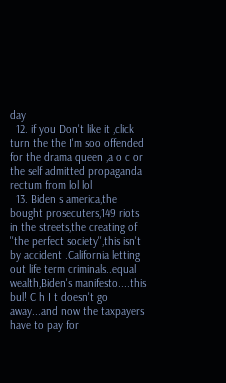day
  12. if you Don't like it ,click turn the the I'm soo offended for the drama queen ,a o c or the self admitted propaganda rectum from lol lol
  13. Biden s america,the bought prosecuters,149 riots in the streets,the creating of ''the perfect society'',this isn't by accident .California letting out life term criminals..equal wealth,Biden's manifesto....this bul! C h I t doesn't go away...and now the taxpayers have to pay for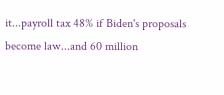it...payroll tax 48% if Biden's proposals become law...and 60 million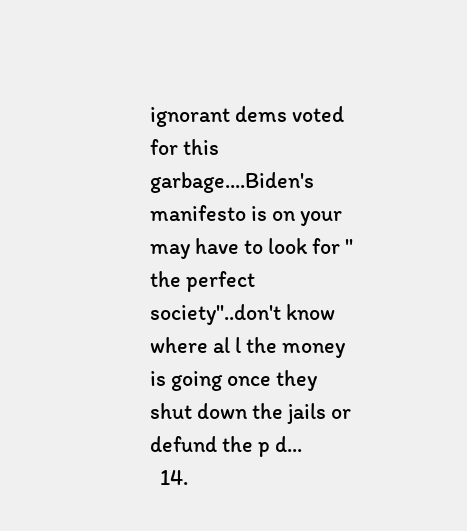ignorant dems voted for this garbage....Biden's manifesto is on your may have to look for '' the perfect society''..don't know where al l the money is going once they shut down the jails or defund the p d...
  14.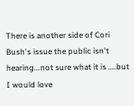There is another side of Cori Bush's issue the public isn't hearing...not sure what it is ....but I would love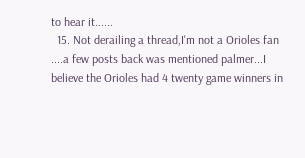to hear it......
  15. Not derailing a thread,I'm not a Orioles fan ....a few posts back was mentioned palmer...I believe the Orioles had 4 twenty game winners in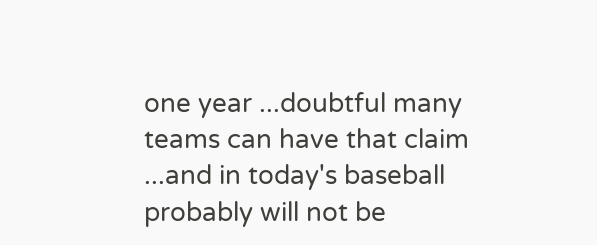one year ...doubtful many teams can have that claim ...and in today's baseball probably will not be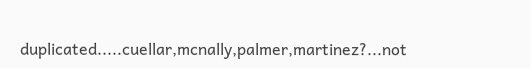duplicated.....cuellar,mcnally,palmer,martinez?...not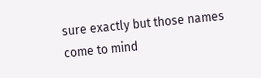sure exactly but those names come to mind